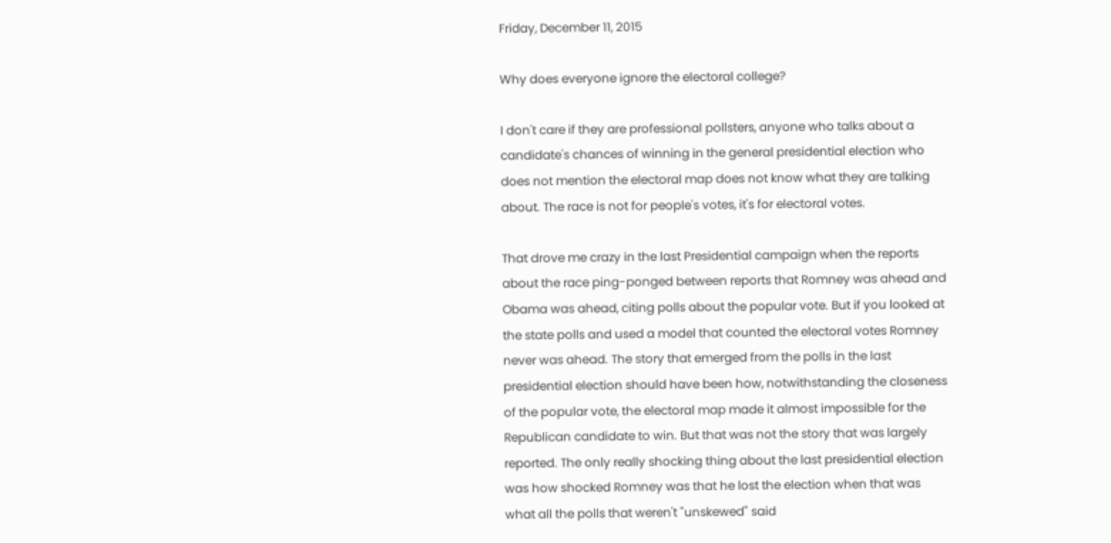Friday, December 11, 2015

Why does everyone ignore the electoral college?

I don't care if they are professional pollsters, anyone who talks about a candidate's chances of winning in the general presidential election who does not mention the electoral map does not know what they are talking about. The race is not for people's votes, it's for electoral votes.

That drove me crazy in the last Presidential campaign when the reports about the race ping-ponged between reports that Romney was ahead and Obama was ahead, citing polls about the popular vote. But if you looked at the state polls and used a model that counted the electoral votes Romney never was ahead. The story that emerged from the polls in the last presidential election should have been how, notwithstanding the closeness of the popular vote, the electoral map made it almost impossible for the Republican candidate to win. But that was not the story that was largely reported. The only really shocking thing about the last presidential election was how shocked Romney was that he lost the election when that was what all the polls that weren't "unskewed" said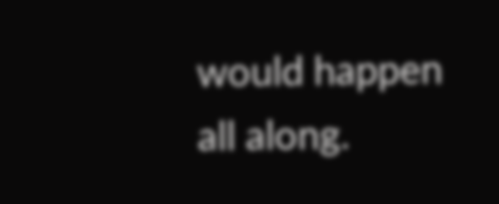would happen all along.